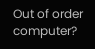Out of order computer?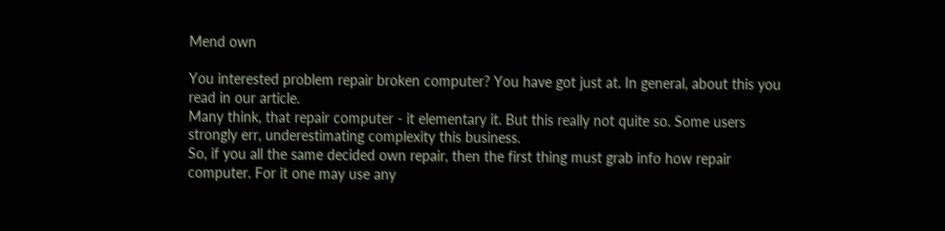Mend own

You interested problem repair broken computer? You have got just at. In general, about this you read in our article.
Many think, that repair computer - it elementary it. But this really not quite so. Some users strongly err, underestimating complexity this business.
So, if you all the same decided own repair, then the first thing must grab info how repair computer. For it one may use any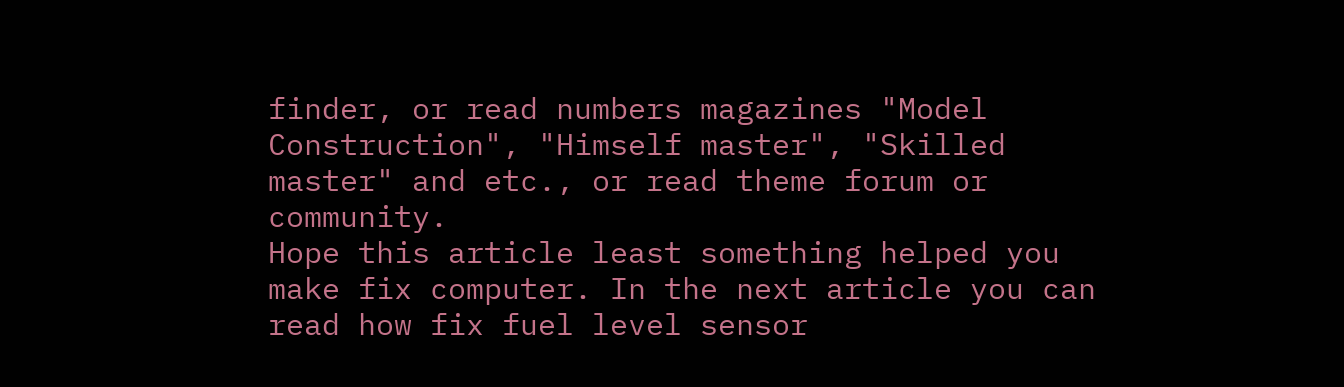finder, or read numbers magazines "Model Construction", "Himself master", "Skilled master" and etc., or read theme forum or community.
Hope this article least something helped you make fix computer. In the next article you can read how fix fuel level sensor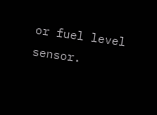or fuel level sensor.